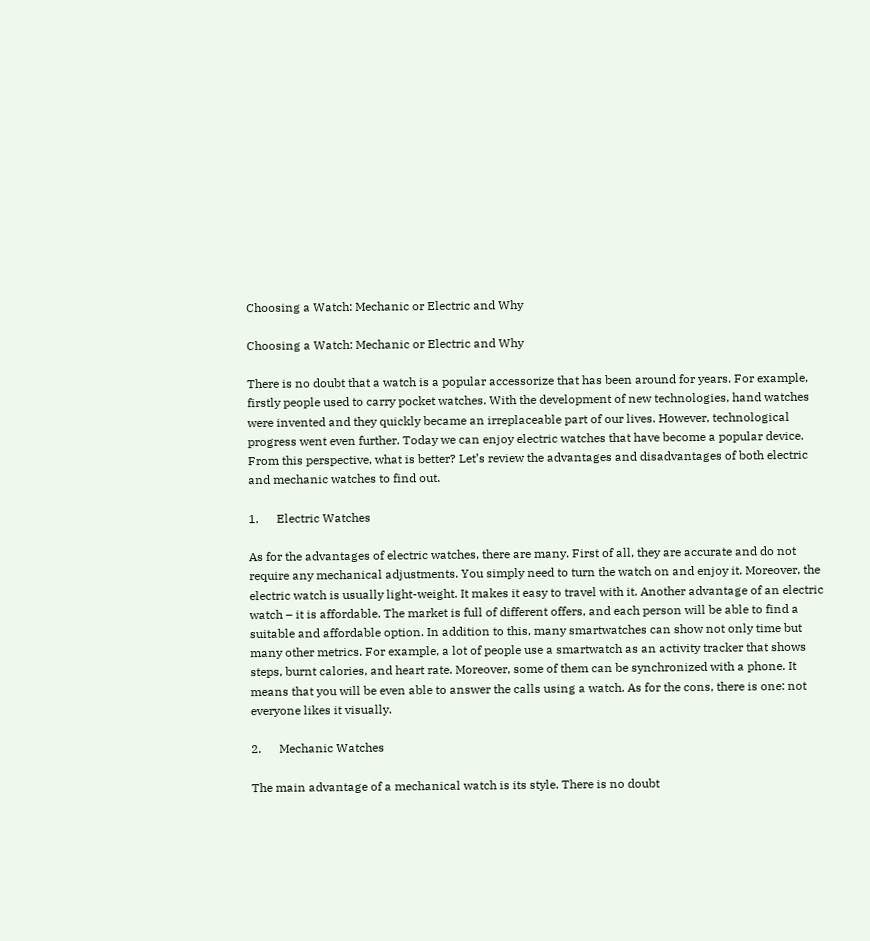Choosing a Watch: Mechanic or Electric and Why

Choosing a Watch: Mechanic or Electric and Why

There is no doubt that a watch is a popular accessorize that has been around for years. For example, firstly people used to carry pocket watches. With the development of new technologies, hand watches were invented and they quickly became an irreplaceable part of our lives. However, technological progress went even further. Today we can enjoy electric watches that have become a popular device. From this perspective, what is better? Let’s review the advantages and disadvantages of both electric and mechanic watches to find out.

1.      Electric Watches

As for the advantages of electric watches, there are many. First of all, they are accurate and do not require any mechanical adjustments. You simply need to turn the watch on and enjoy it. Moreover, the electric watch is usually light-weight. It makes it easy to travel with it. Another advantage of an electric watch – it is affordable. The market is full of different offers, and each person will be able to find a suitable and affordable option. In addition to this, many smartwatches can show not only time but many other metrics. For example, a lot of people use a smartwatch as an activity tracker that shows steps, burnt calories, and heart rate. Moreover, some of them can be synchronized with a phone. It means that you will be even able to answer the calls using a watch. As for the cons, there is one: not everyone likes it visually.

2.      Mechanic Watches

The main advantage of a mechanical watch is its style. There is no doubt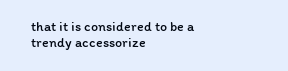that it is considered to be a trendy accessorize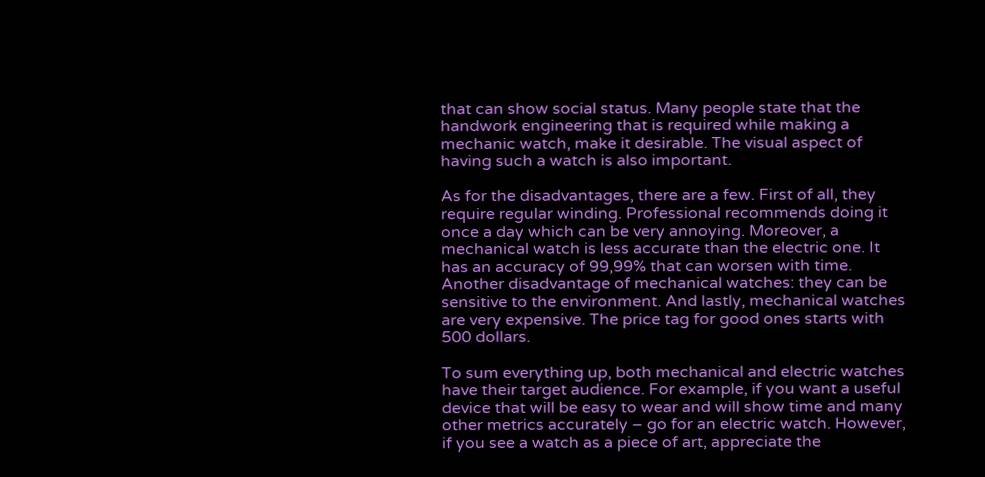that can show social status. Many people state that the handwork engineering that is required while making a mechanic watch, make it desirable. The visual aspect of having such a watch is also important.

As for the disadvantages, there are a few. First of all, they require regular winding. Professional recommends doing it once a day which can be very annoying. Moreover, a mechanical watch is less accurate than the electric one. It has an accuracy of 99,99% that can worsen with time. Another disadvantage of mechanical watches: they can be sensitive to the environment. And lastly, mechanical watches are very expensive. The price tag for good ones starts with 500 dollars.

To sum everything up, both mechanical and electric watches have their target audience. For example, if you want a useful device that will be easy to wear and will show time and many other metrics accurately – go for an electric watch. However, if you see a watch as a piece of art, appreciate the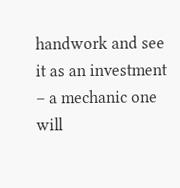handwork and see it as an investment – a mechanic one will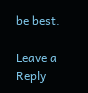be best.

Leave a Reply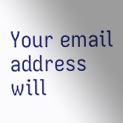Your email address will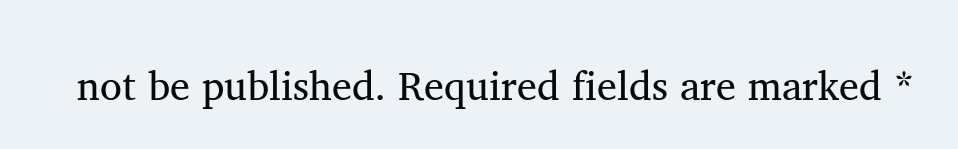not be published. Required fields are marked *